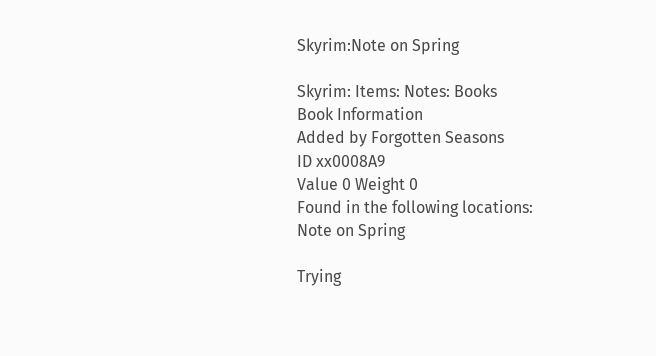Skyrim:Note on Spring

Skyrim: Items: Notes: Books
Book Information
Added by Forgotten Seasons
ID xx0008A9
Value 0 Weight 0
Found in the following locations:
Note on Spring

Trying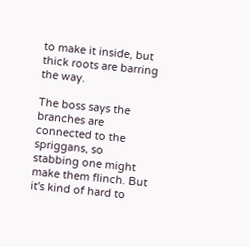to make it inside, but thick roots are barring the way.

The boss says the branches are connected to the spriggans, so stabbing one might make them flinch. But it's kind of hard to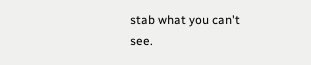stab what you can't see.